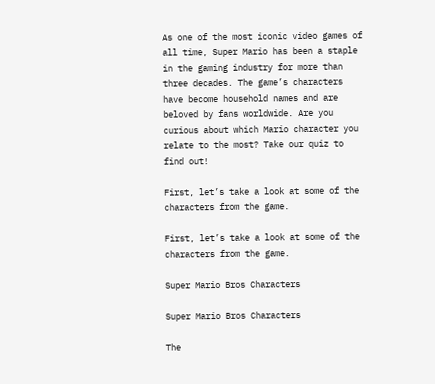As one of the most iconic video games of all time, Super Mario has been a staple in the gaming industry for more than three decades. The game’s characters have become household names and are beloved by fans worldwide. Are you curious about which Mario character you relate to the most? Take our quiz to find out!

First, let’s take a look at some of the characters from the game.

First, let’s take a look at some of the characters from the game.

Super Mario Bros Characters

Super Mario Bros Characters

The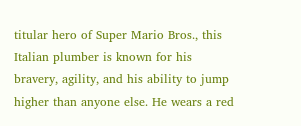titular hero of Super Mario Bros., this Italian plumber is known for his bravery, agility, and his ability to jump higher than anyone else. He wears a red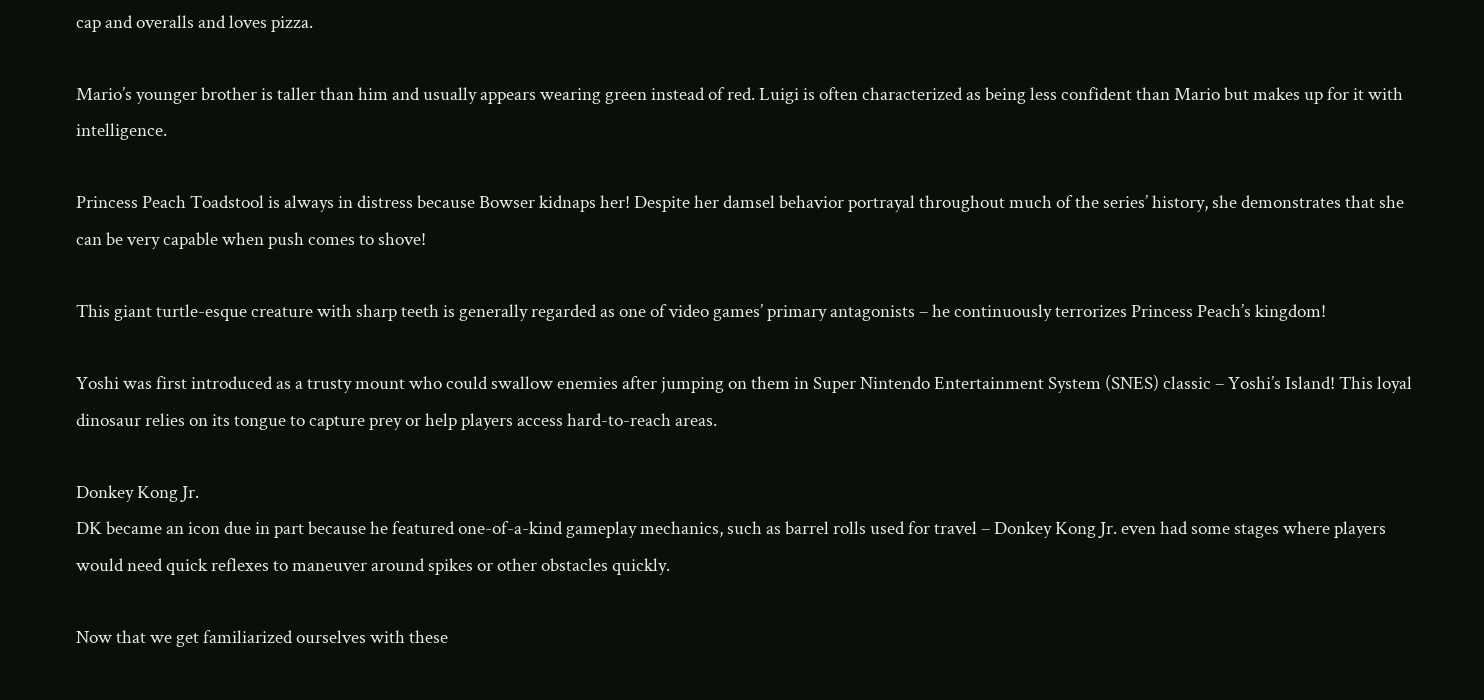cap and overalls and loves pizza.

Mario’s younger brother is taller than him and usually appears wearing green instead of red. Luigi is often characterized as being less confident than Mario but makes up for it with intelligence.

Princess Peach Toadstool is always in distress because Bowser kidnaps her! Despite her damsel behavior portrayal throughout much of the series’ history, she demonstrates that she can be very capable when push comes to shove!

This giant turtle-esque creature with sharp teeth is generally regarded as one of video games’ primary antagonists – he continuously terrorizes Princess Peach’s kingdom!

Yoshi was first introduced as a trusty mount who could swallow enemies after jumping on them in Super Nintendo Entertainment System (SNES) classic – Yoshi’s Island! This loyal dinosaur relies on its tongue to capture prey or help players access hard-to-reach areas.

Donkey Kong Jr.
DK became an icon due in part because he featured one-of-a-kind gameplay mechanics, such as barrel rolls used for travel – Donkey Kong Jr. even had some stages where players would need quick reflexes to maneuver around spikes or other obstacles quickly.

Now that we get familiarized ourselves with these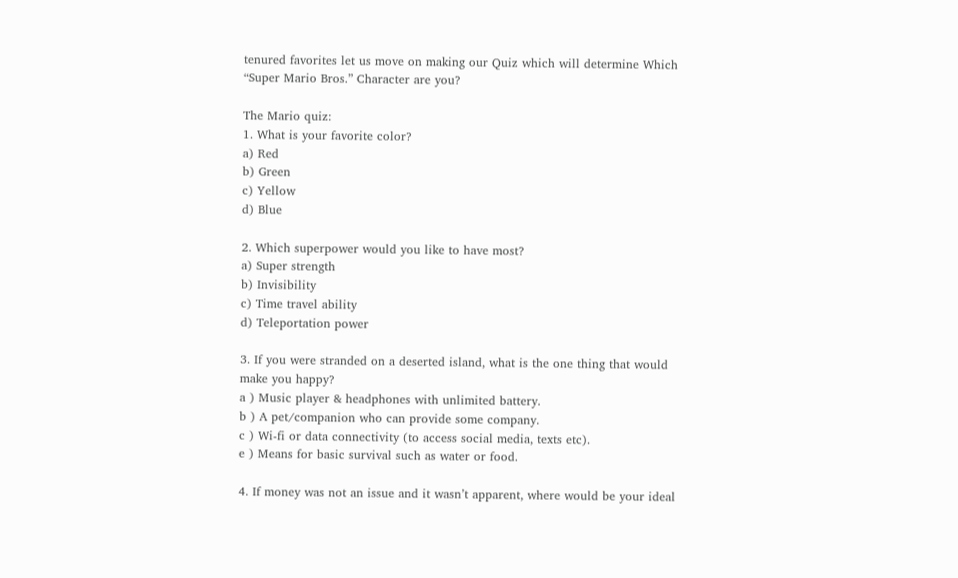tenured favorites let us move on making our Quiz which will determine Which “Super Mario Bros.” Character are you?

The Mario quiz:
1. What is your favorite color?
a) Red
b) Green
c) Yellow
d) Blue

2. Which superpower would you like to have most?
a) Super strength
b) Invisibility
c) Time travel ability
d) Teleportation power

3. If you were stranded on a deserted island, what is the one thing that would make you happy?
a ) Music player & headphones with unlimited battery.
b ) A pet/companion who can provide some company.
c ) Wi-fi or data connectivity (to access social media, texts etc).
e ) Means for basic survival such as water or food.

4. If money was not an issue and it wasn’t apparent, where would be your ideal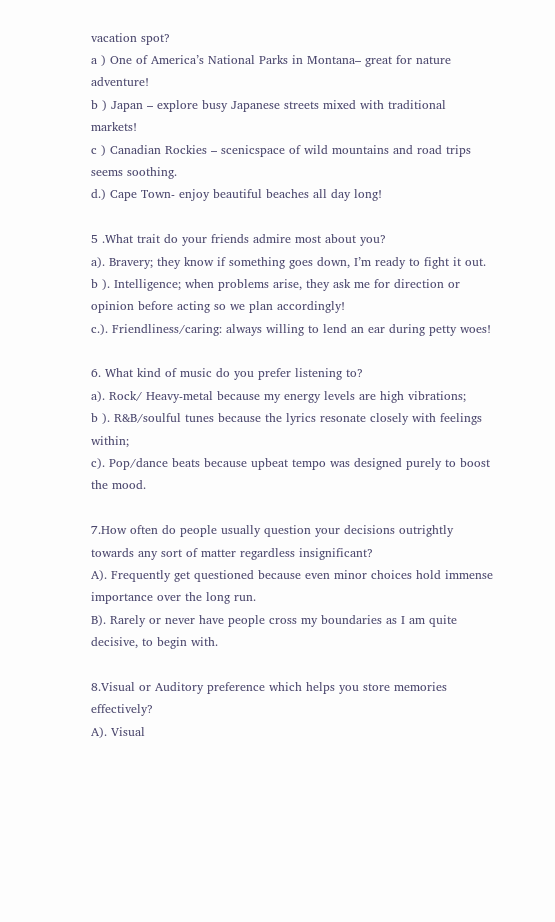vacation spot?
a ) One of America’s National Parks in Montana– great for nature adventure!
b ) Japan – explore busy Japanese streets mixed with traditional markets!
c ) Canadian Rockies – scenicspace of wild mountains and road trips seems soothing.
d.) Cape Town- enjoy beautiful beaches all day long!

5 .What trait do your friends admire most about you?
a). Bravery; they know if something goes down, I’m ready to fight it out.
b ). Intelligence; when problems arise, they ask me for direction or opinion before acting so we plan accordingly!
c.). Friendliness/caring: always willing to lend an ear during petty woes!

6. What kind of music do you prefer listening to?
a). Rock/ Heavy-metal because my energy levels are high vibrations;
b ). R&B/soulful tunes because the lyrics resonate closely with feelings within;
c). Pop/dance beats because upbeat tempo was designed purely to boost the mood.

7.How often do people usually question your decisions outrightly towards any sort of matter regardless insignificant?
A). Frequently get questioned because even minor choices hold immense importance over the long run.
B). Rarely or never have people cross my boundaries as I am quite decisive, to begin with.

8.Visual or Auditory preference which helps you store memories effectively?
A). Visual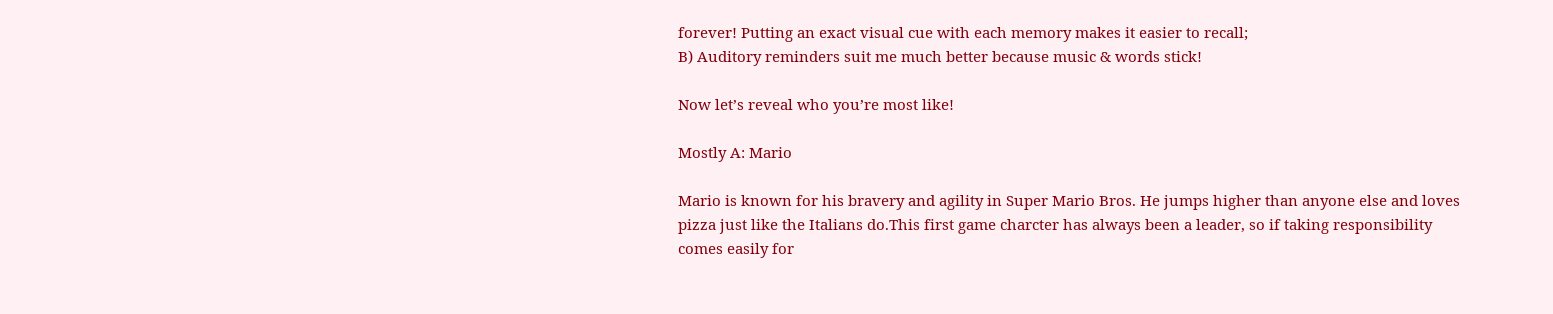forever! Putting an exact visual cue with each memory makes it easier to recall;
B) Auditory reminders suit me much better because music & words stick!

Now let’s reveal who you’re most like!

Mostly A: Mario

Mario is known for his bravery and agility in Super Mario Bros. He jumps higher than anyone else and loves pizza just like the Italians do.This first game charcter has always been a leader, so if taking responsibility comes easily for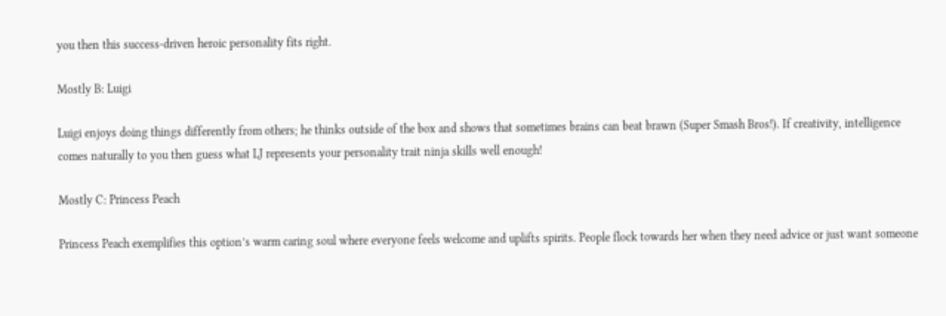you then this success-driven heroic personality fits right.

Mostly B: Luigi

Luigi enjoys doing things differently from others; he thinks outside of the box and shows that sometimes brains can beat brawn (Super Smash Bros!). If creativity, intelligence comes naturally to you then guess what LJ represents your personality trait ninja skills well enough!

Mostly C: Princess Peach

Princess Peach exemplifies this option’s warm caring soul where everyone feels welcome and uplifts spirits. People flock towards her when they need advice or just want someone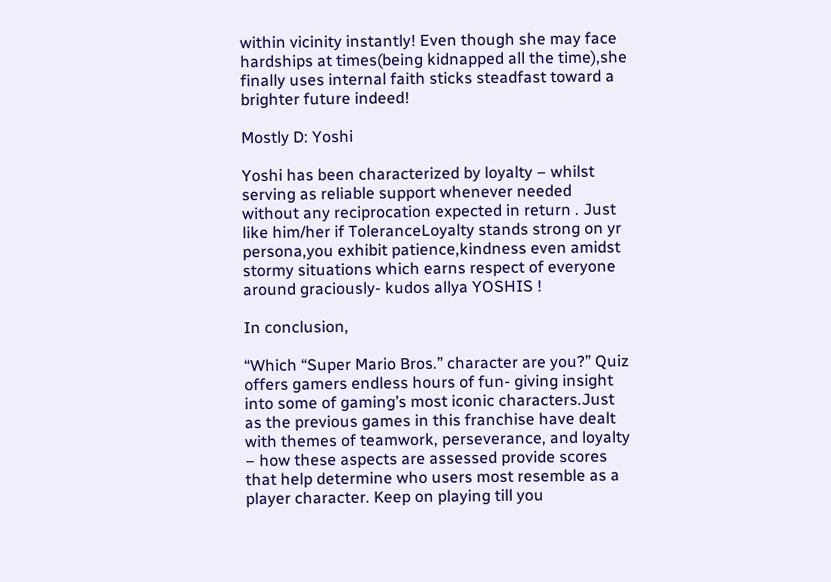within vicinity instantly! Even though she may face hardships at times(being kidnapped all the time),she finally uses internal faith sticks steadfast toward a brighter future indeed!

Mostly D: Yoshi

Yoshi has been characterized by loyalty – whilst serving as reliable support whenever needed without any reciprocation expected in return . Just like him/her if ToleranceLoyalty stands strong on yr persona,you exhibit patience,kindness even amidst stormy situations which earns respect of everyone around graciously- kudos allya YOSHIS !

In conclusion,

“Which “Super Mario Bros.” character are you?” Quiz offers gamers endless hours of fun- giving insight into some of gaming’s most iconic characters.Just as the previous games in this franchise have dealt with themes of teamwork, perseverance, and loyalty – how these aspects are assessed provide scores that help determine who users most resemble as a player character. Keep on playing till you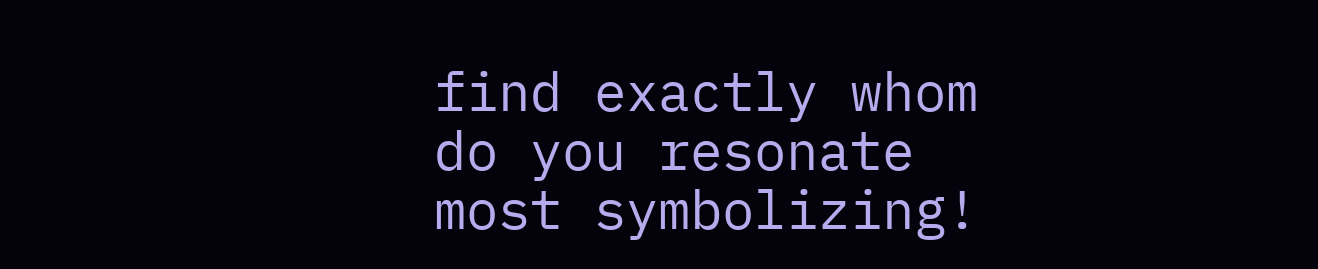find exactly whom do you resonate most symbolizing!